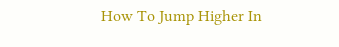How To Jump Higher In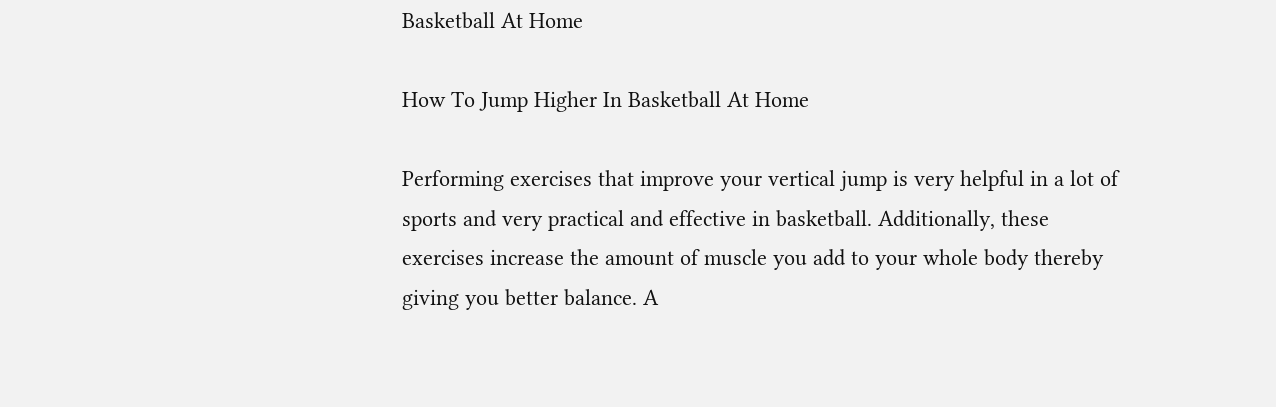Basketball At Home

How To Jump Higher In Basketball At Home

Performing exercises that improve your vertical jump is very helpful in a lot of sports and very practical and effective in basketball. Additionally, these exercises increase the amount of muscle you add to your whole body thereby giving you better balance. A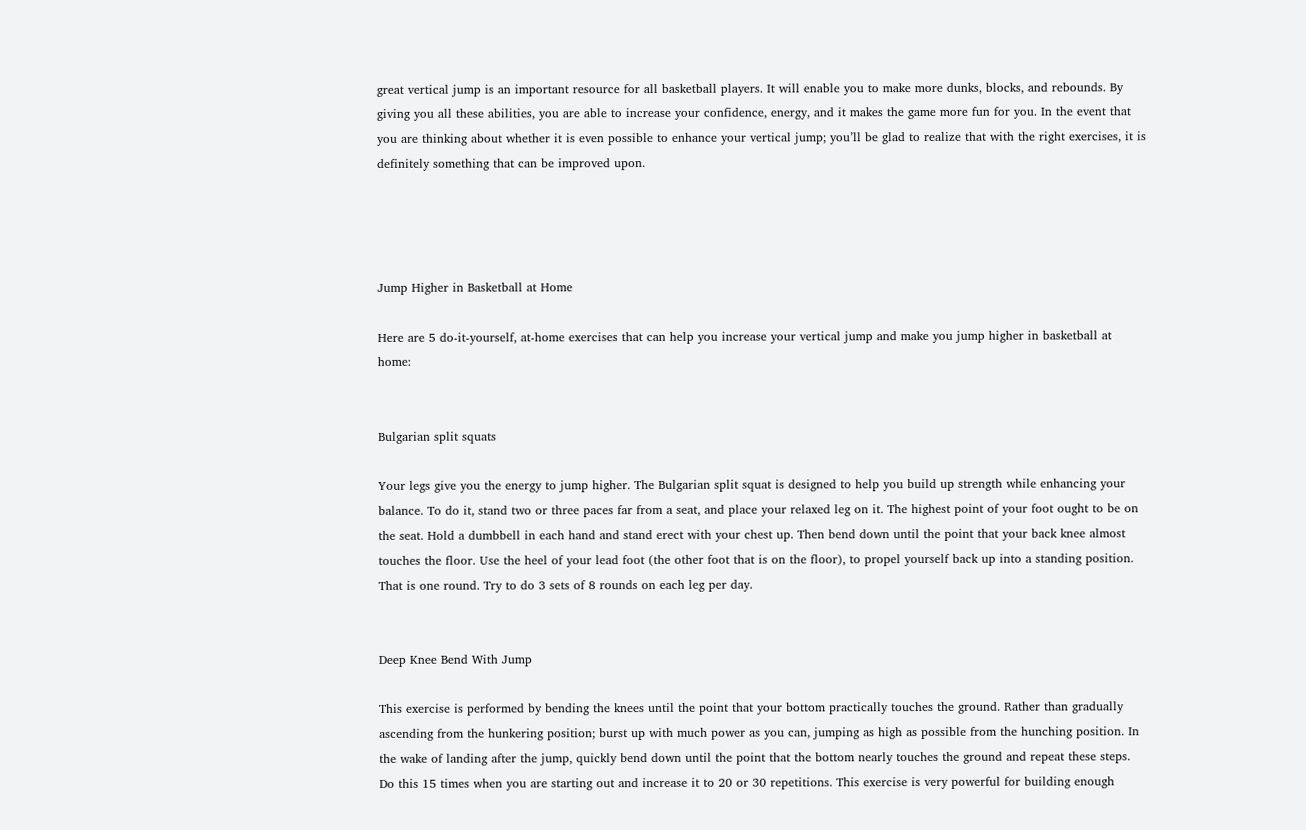great vertical jump is an important resource for all basketball players. It will enable you to make more dunks, blocks, and rebounds. By giving you all these abilities, you are able to increase your confidence, energy, and it makes the game more fun for you. In the event that you are thinking about whether it is even possible to enhance your vertical jump; you’ll be glad to realize that with the right exercises, it is definitely something that can be improved upon.




Jump Higher in Basketball at Home

Here are 5 do-it-yourself, at-home exercises that can help you increase your vertical jump and make you jump higher in basketball at home:


Bulgarian split squats

Your legs give you the energy to jump higher. The Bulgarian split squat is designed to help you build up strength while enhancing your balance. To do it, stand two or three paces far from a seat, and place your relaxed leg on it. The highest point of your foot ought to be on the seat. Hold a dumbbell in each hand and stand erect with your chest up. Then bend down until the point that your back knee almost touches the floor. Use the heel of your lead foot (the other foot that is on the floor), to propel yourself back up into a standing position. That is one round. Try to do 3 sets of 8 rounds on each leg per day.


Deep Knee Bend With Jump

This exercise is performed by bending the knees until the point that your bottom practically touches the ground. Rather than gradually ascending from the hunkering position; burst up with much power as you can, jumping as high as possible from the hunching position. In the wake of landing after the jump, quickly bend down until the point that the bottom nearly touches the ground and repeat these steps. Do this 15 times when you are starting out and increase it to 20 or 30 repetitions. This exercise is very powerful for building enough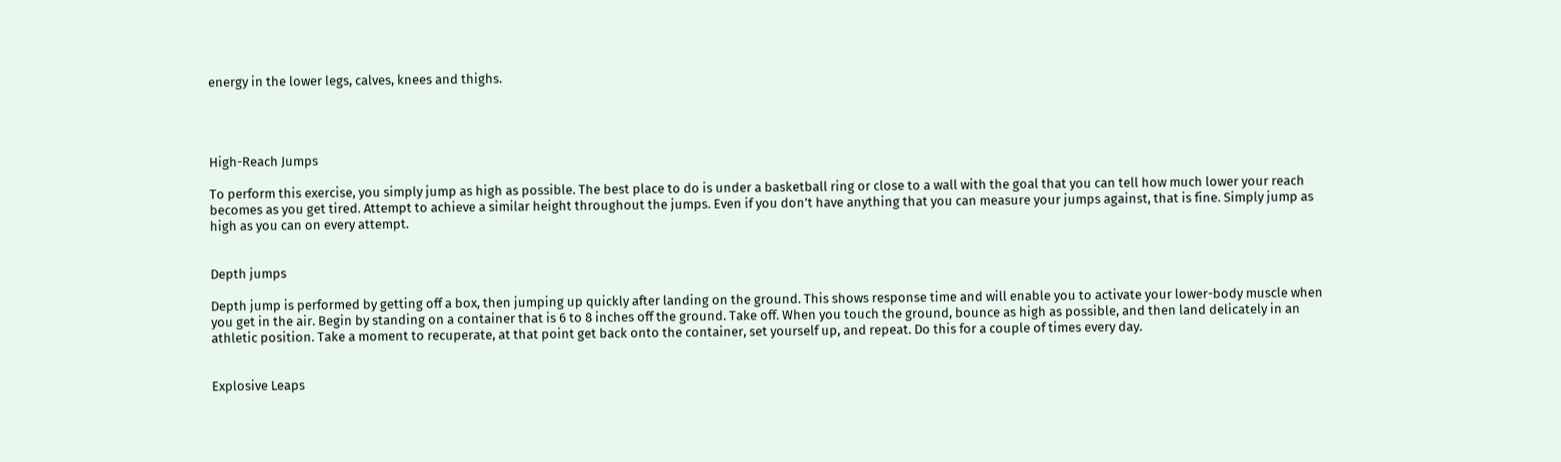energy in the lower legs, calves, knees and thighs.




High-Reach Jumps

To perform this exercise, you simply jump as high as possible. The best place to do is under a basketball ring or close to a wall with the goal that you can tell how much lower your reach becomes as you get tired. Attempt to achieve a similar height throughout the jumps. Even if you don’t have anything that you can measure your jumps against, that is fine. Simply jump as high as you can on every attempt.


Depth jumps

Depth jump is performed by getting off a box, then jumping up quickly after landing on the ground. This shows response time and will enable you to activate your lower-body muscle when you get in the air. Begin by standing on a container that is 6 to 8 inches off the ground. Take off. When you touch the ground, bounce as high as possible, and then land delicately in an athletic position. Take a moment to recuperate, at that point get back onto the container, set yourself up, and repeat. Do this for a couple of times every day.


Explosive Leaps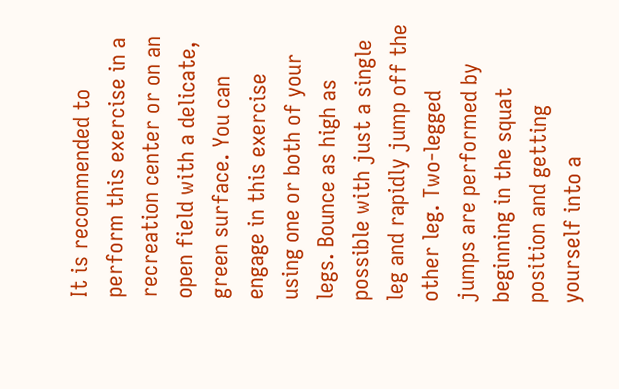It is recommended to perform this exercise in a recreation center or on an open field with a delicate, green surface. You can engage in this exercise using one or both of your legs. Bounce as high as possible with just a single leg and rapidly jump off the other leg. Two-legged jumps are performed by beginning in the squat position and getting yourself into a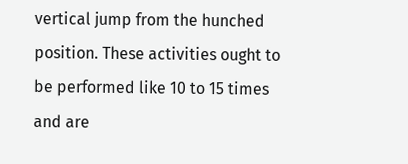vertical jump from the hunched position. These activities ought to be performed like 10 to 15 times and are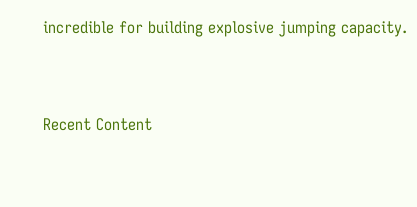incredible for building explosive jumping capacity.



Recent Content